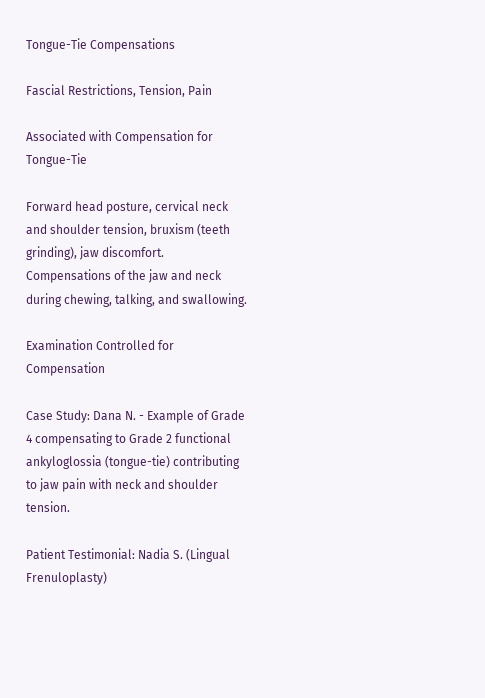Tongue-Tie Compensations

Fascial Restrictions, Tension, Pain

Associated with Compensation for Tongue-Tie

Forward head posture, cervical neck and shoulder tension, bruxism (teeth grinding), jaw discomfort. Compensations of the jaw and neck during chewing, talking, and swallowing.

Examination Controlled for Compensation

Case Study: Dana N. - Example of Grade 4 compensating to Grade 2 functional ankyloglossia (tongue-tie) contributing to jaw pain with neck and shoulder tension.

Patient Testimonial: Nadia S. (Lingual Frenuloplasty)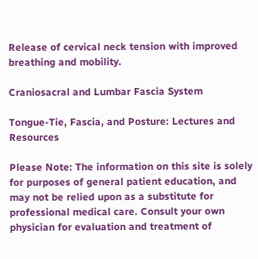Release of cervical neck tension with improved breathing and mobility.

Craniosacral and Lumbar Fascia System

Tongue-Tie, Fascia, and Posture: Lectures and Resources

Please Note: The information on this site is solely for purposes of general patient education, and may not be relied upon as a substitute for professional medical care. Consult your own physician for evaluation and treatment of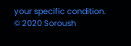your specific condition.
© 2020 Soroush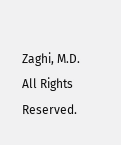Zaghi, M.D. All Rights Reserved.